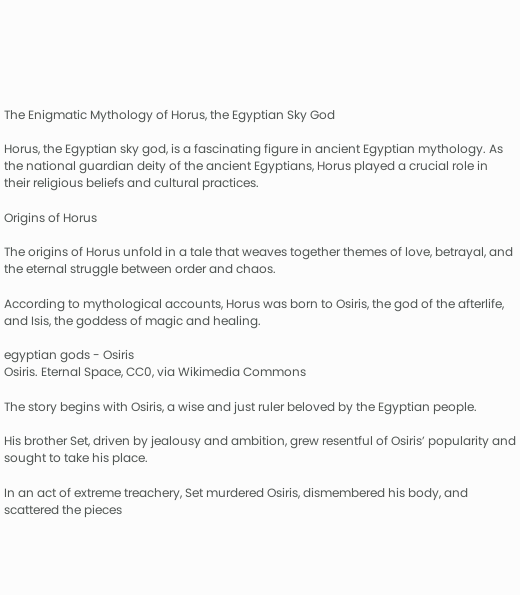The Enigmatic Mythology of Horus, the Egyptian Sky God

Horus, the Egyptian sky god, is a fascinating figure in ancient Egyptian mythology. As the national guardian deity of the ancient Egyptians, Horus played a crucial role in their religious beliefs and cultural practices.

Origins of Horus

The origins of Horus unfold in a tale that weaves together themes of love, betrayal, and the eternal struggle between order and chaos.

According to mythological accounts, Horus was born to Osiris, the god of the afterlife, and Isis, the goddess of magic and healing.

egyptian gods - Osiris
Osiris. Eternal Space, CC0, via Wikimedia Commons

The story begins with Osiris, a wise and just ruler beloved by the Egyptian people.

His brother Set, driven by jealousy and ambition, grew resentful of Osiris’ popularity and sought to take his place.

In an act of extreme treachery, Set murdered Osiris, dismembered his body, and scattered the pieces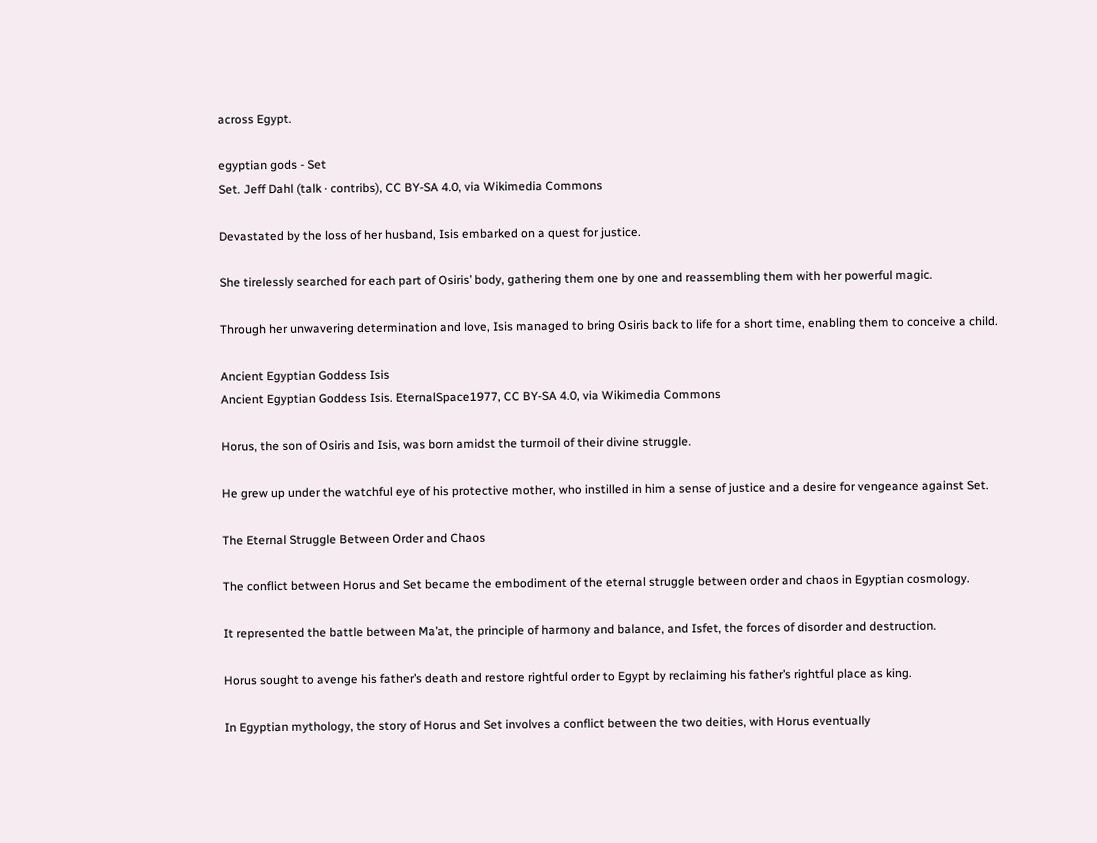across Egypt.

egyptian gods - Set
Set. Jeff Dahl (talk · contribs), CC BY-SA 4.0, via Wikimedia Commons

Devastated by the loss of her husband, Isis embarked on a quest for justice.

She tirelessly searched for each part of Osiris’ body, gathering them one by one and reassembling them with her powerful magic.

Through her unwavering determination and love, Isis managed to bring Osiris back to life for a short time, enabling them to conceive a child.

Ancient Egyptian Goddess Isis
Ancient Egyptian Goddess Isis. EternalSpace1977, CC BY-SA 4.0, via Wikimedia Commons

Horus, the son of Osiris and Isis, was born amidst the turmoil of their divine struggle.

He grew up under the watchful eye of his protective mother, who instilled in him a sense of justice and a desire for vengeance against Set.

The Eternal Struggle Between Order and Chaos

The conflict between Horus and Set became the embodiment of the eternal struggle between order and chaos in Egyptian cosmology.

It represented the battle between Ma’at, the principle of harmony and balance, and Isfet, the forces of disorder and destruction.

Horus sought to avenge his father’s death and restore rightful order to Egypt by reclaiming his father’s rightful place as king.

In Egyptian mythology, the story of Horus and Set involves a conflict between the two deities, with Horus eventually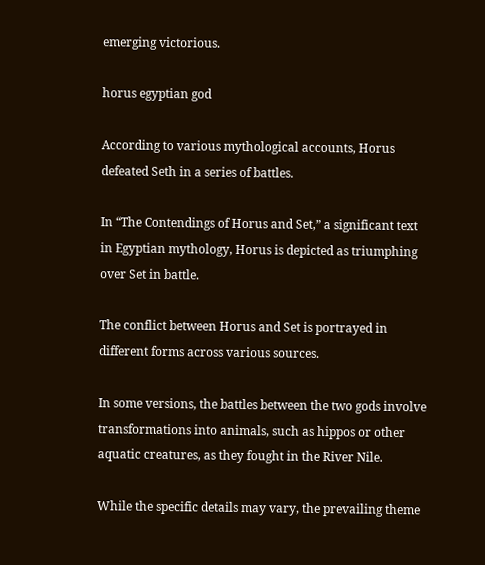emerging victorious.

horus egyptian god

According to various mythological accounts, Horus defeated Seth in a series of battles.

In “The Contendings of Horus and Set,” a significant text in Egyptian mythology, Horus is depicted as triumphing over Set in battle.

The conflict between Horus and Set is portrayed in different forms across various sources.

In some versions, the battles between the two gods involve transformations into animals, such as hippos or other aquatic creatures, as they fought in the River Nile.

While the specific details may vary, the prevailing theme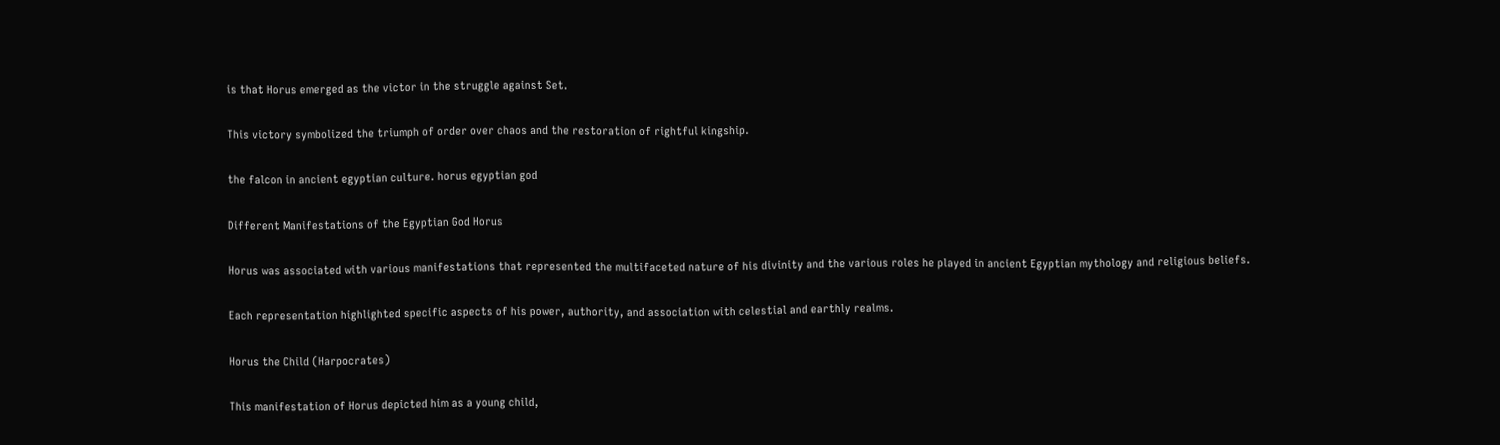is that Horus emerged as the victor in the struggle against Set.

This victory symbolized the triumph of order over chaos and the restoration of rightful kingship.

the falcon in ancient egyptian culture. horus egyptian god

Different Manifestations of the Egyptian God Horus

Horus was associated with various manifestations that represented the multifaceted nature of his divinity and the various roles he played in ancient Egyptian mythology and religious beliefs.

Each representation highlighted specific aspects of his power, authority, and association with celestial and earthly realms.

Horus the Child (Harpocrates)

This manifestation of Horus depicted him as a young child,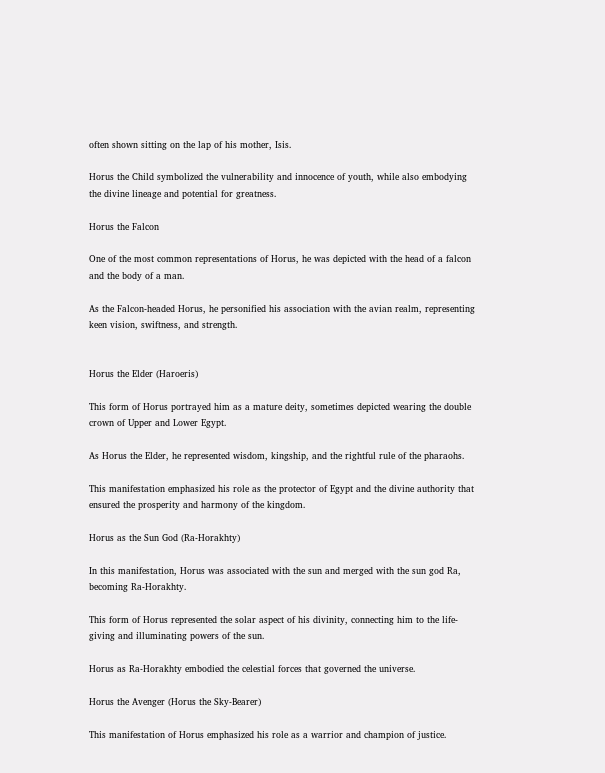often shown sitting on the lap of his mother, Isis.

Horus the Child symbolized the vulnerability and innocence of youth, while also embodying the divine lineage and potential for greatness.

Horus the Falcon

One of the most common representations of Horus, he was depicted with the head of a falcon and the body of a man.

As the Falcon-headed Horus, he personified his association with the avian realm, representing keen vision, swiftness, and strength.


Horus the Elder (Haroeris)

This form of Horus portrayed him as a mature deity, sometimes depicted wearing the double crown of Upper and Lower Egypt.

As Horus the Elder, he represented wisdom, kingship, and the rightful rule of the pharaohs.

This manifestation emphasized his role as the protector of Egypt and the divine authority that ensured the prosperity and harmony of the kingdom.

Horus as the Sun God (Ra-Horakhty)

In this manifestation, Horus was associated with the sun and merged with the sun god Ra, becoming Ra-Horakhty.

This form of Horus represented the solar aspect of his divinity, connecting him to the life-giving and illuminating powers of the sun.

Horus as Ra-Horakhty embodied the celestial forces that governed the universe.

Horus the Avenger (Horus the Sky-Bearer)

This manifestation of Horus emphasized his role as a warrior and champion of justice.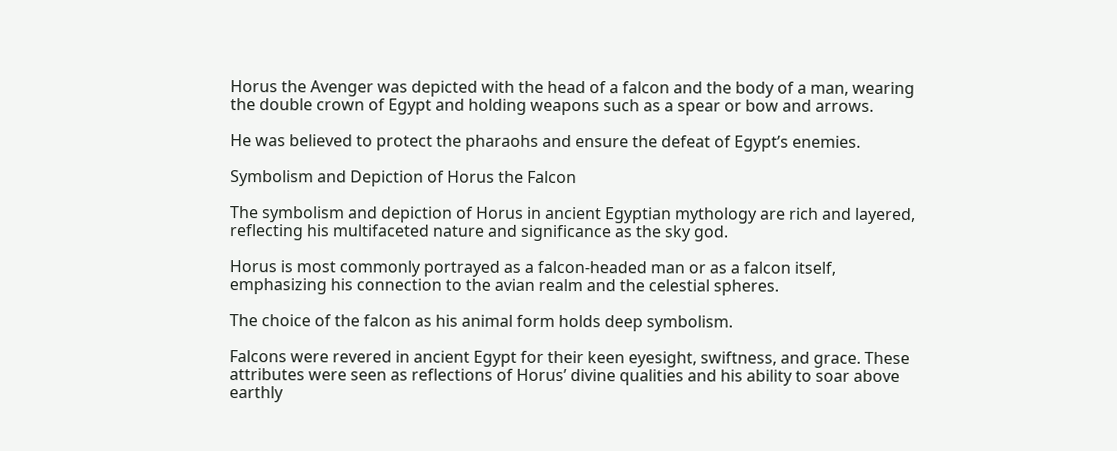Horus the Avenger was depicted with the head of a falcon and the body of a man, wearing the double crown of Egypt and holding weapons such as a spear or bow and arrows.

He was believed to protect the pharaohs and ensure the defeat of Egypt’s enemies.

Symbolism and Depiction of Horus the Falcon

The symbolism and depiction of Horus in ancient Egyptian mythology are rich and layered, reflecting his multifaceted nature and significance as the sky god.

Horus is most commonly portrayed as a falcon-headed man or as a falcon itself, emphasizing his connection to the avian realm and the celestial spheres.

The choice of the falcon as his animal form holds deep symbolism.

Falcons were revered in ancient Egypt for their keen eyesight, swiftness, and grace. These attributes were seen as reflections of Horus’ divine qualities and his ability to soar above earthly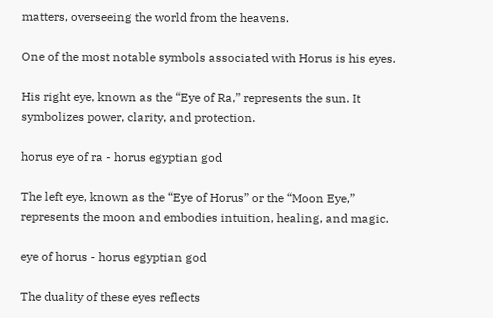matters, overseeing the world from the heavens.

One of the most notable symbols associated with Horus is his eyes.

His right eye, known as the “Eye of Ra,” represents the sun. It symbolizes power, clarity, and protection.

horus eye of ra - horus egyptian god

The left eye, known as the “Eye of Horus” or the “Moon Eye,” represents the moon and embodies intuition, healing, and magic.

eye of horus - horus egyptian god

The duality of these eyes reflects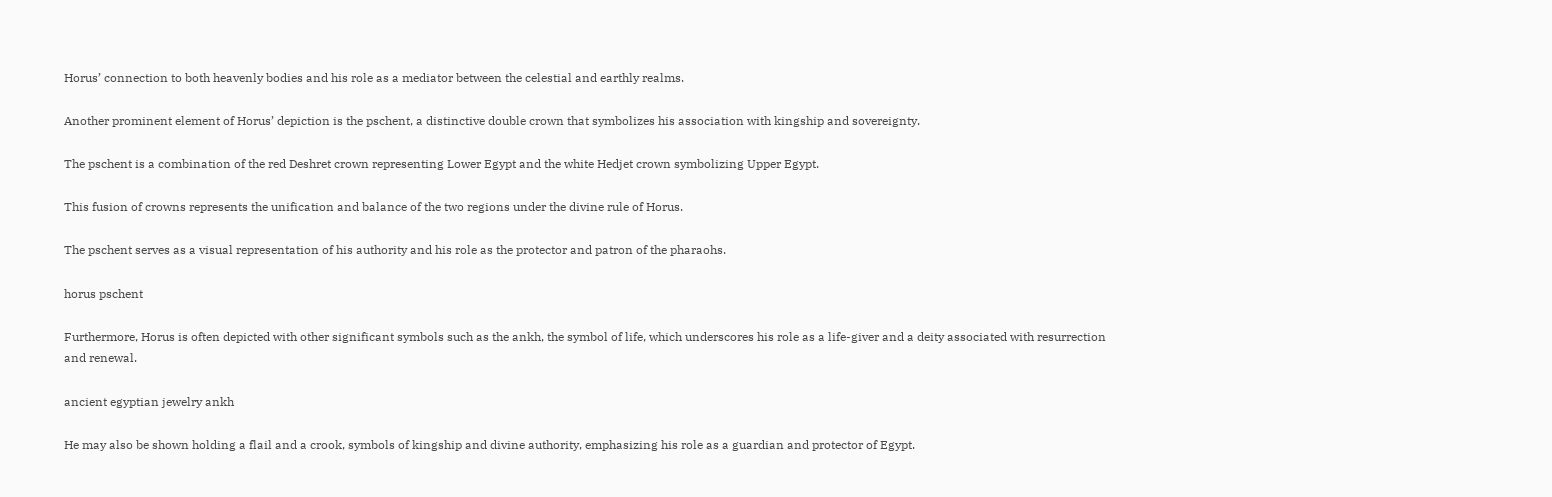Horus’ connection to both heavenly bodies and his role as a mediator between the celestial and earthly realms.

Another prominent element of Horus’ depiction is the pschent, a distinctive double crown that symbolizes his association with kingship and sovereignty.

The pschent is a combination of the red Deshret crown representing Lower Egypt and the white Hedjet crown symbolizing Upper Egypt.

This fusion of crowns represents the unification and balance of the two regions under the divine rule of Horus.

The pschent serves as a visual representation of his authority and his role as the protector and patron of the pharaohs.

horus pschent

Furthermore, Horus is often depicted with other significant symbols such as the ankh, the symbol of life, which underscores his role as a life-giver and a deity associated with resurrection and renewal.

ancient egyptian jewelry ankh

He may also be shown holding a flail and a crook, symbols of kingship and divine authority, emphasizing his role as a guardian and protector of Egypt.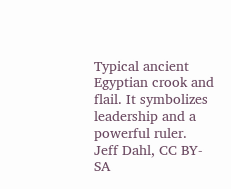Typical ancient Egyptian crook and flail. It symbolizes leadership and a powerful ruler. Jeff Dahl, CC BY-SA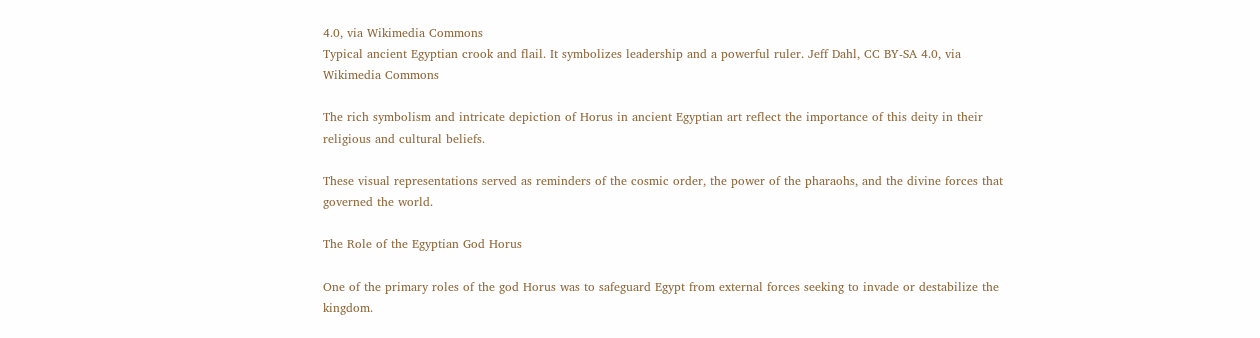4.0, via Wikimedia Commons
Typical ancient Egyptian crook and flail. It symbolizes leadership and a powerful ruler. Jeff Dahl, CC BY-SA 4.0, via Wikimedia Commons

The rich symbolism and intricate depiction of Horus in ancient Egyptian art reflect the importance of this deity in their religious and cultural beliefs.

These visual representations served as reminders of the cosmic order, the power of the pharaohs, and the divine forces that governed the world.

The Role of the Egyptian God Horus

One of the primary roles of the god Horus was to safeguard Egypt from external forces seeking to invade or destabilize the kingdom.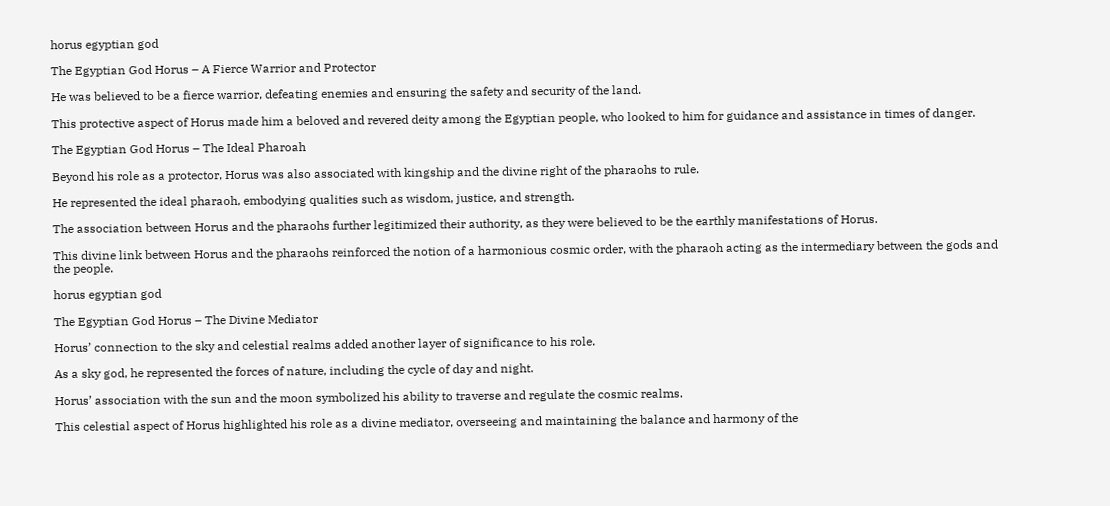horus egyptian god

The Egyptian God Horus – A Fierce Warrior and Protector

He was believed to be a fierce warrior, defeating enemies and ensuring the safety and security of the land.

This protective aspect of Horus made him a beloved and revered deity among the Egyptian people, who looked to him for guidance and assistance in times of danger.

The Egyptian God Horus – The Ideal Pharoah

Beyond his role as a protector, Horus was also associated with kingship and the divine right of the pharaohs to rule.

He represented the ideal pharaoh, embodying qualities such as wisdom, justice, and strength.

The association between Horus and the pharaohs further legitimized their authority, as they were believed to be the earthly manifestations of Horus.

This divine link between Horus and the pharaohs reinforced the notion of a harmonious cosmic order, with the pharaoh acting as the intermediary between the gods and the people.

horus egyptian god

The Egyptian God Horus – The Divine Mediator

Horus’ connection to the sky and celestial realms added another layer of significance to his role.

As a sky god, he represented the forces of nature, including the cycle of day and night.

Horus’ association with the sun and the moon symbolized his ability to traverse and regulate the cosmic realms.

This celestial aspect of Horus highlighted his role as a divine mediator, overseeing and maintaining the balance and harmony of the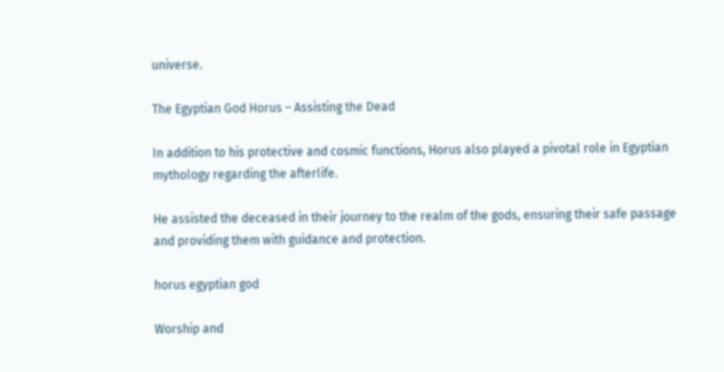universe.

The Egyptian God Horus – Assisting the Dead

In addition to his protective and cosmic functions, Horus also played a pivotal role in Egyptian mythology regarding the afterlife.

He assisted the deceased in their journey to the realm of the gods, ensuring their safe passage and providing them with guidance and protection.

horus egyptian god

Worship and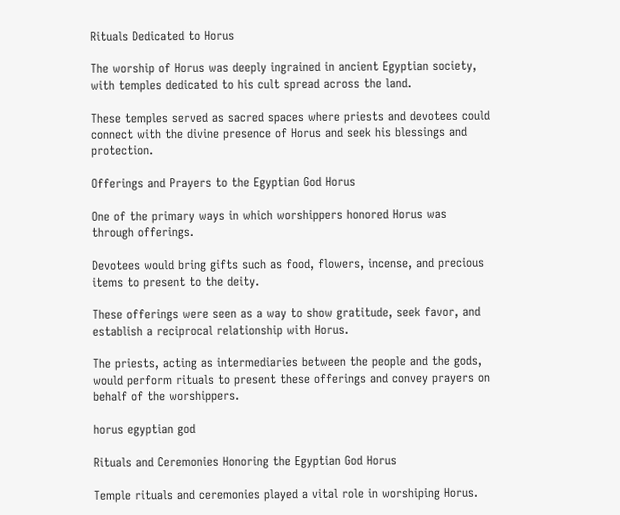Rituals Dedicated to Horus

The worship of Horus was deeply ingrained in ancient Egyptian society, with temples dedicated to his cult spread across the land.

These temples served as sacred spaces where priests and devotees could connect with the divine presence of Horus and seek his blessings and protection.

Offerings and Prayers to the Egyptian God Horus

One of the primary ways in which worshippers honored Horus was through offerings.

Devotees would bring gifts such as food, flowers, incense, and precious items to present to the deity.

These offerings were seen as a way to show gratitude, seek favor, and establish a reciprocal relationship with Horus.

The priests, acting as intermediaries between the people and the gods, would perform rituals to present these offerings and convey prayers on behalf of the worshippers.

horus egyptian god

Rituals and Ceremonies Honoring the Egyptian God Horus

Temple rituals and ceremonies played a vital role in worshiping Horus.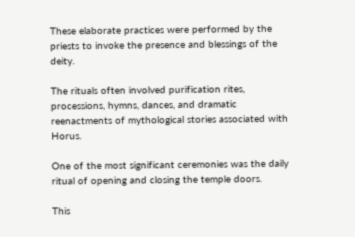These elaborate practices were performed by the priests to invoke the presence and blessings of the deity.

The rituals often involved purification rites, processions, hymns, dances, and dramatic reenactments of mythological stories associated with Horus.

One of the most significant ceremonies was the daily ritual of opening and closing the temple doors.

This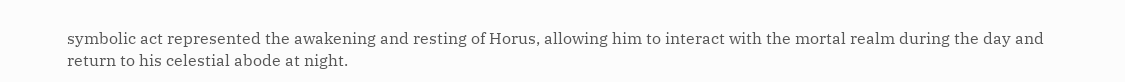symbolic act represented the awakening and resting of Horus, allowing him to interact with the mortal realm during the day and return to his celestial abode at night.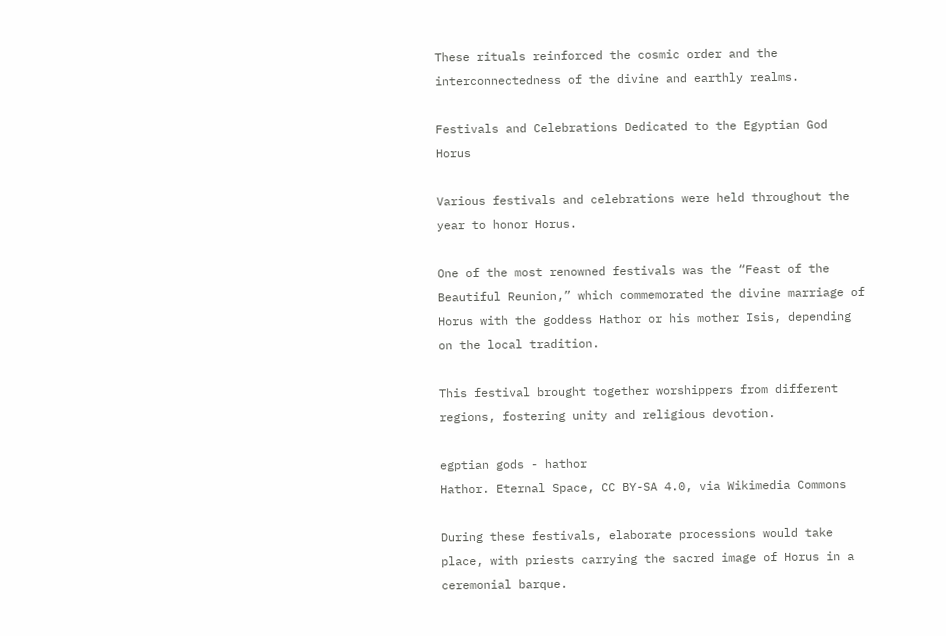These rituals reinforced the cosmic order and the interconnectedness of the divine and earthly realms.

Festivals and Celebrations Dedicated to the Egyptian God Horus

Various festivals and celebrations were held throughout the year to honor Horus.

One of the most renowned festivals was the “Feast of the Beautiful Reunion,” which commemorated the divine marriage of Horus with the goddess Hathor or his mother Isis, depending on the local tradition.

This festival brought together worshippers from different regions, fostering unity and religious devotion.

egptian gods - hathor
Hathor. Eternal Space, CC BY-SA 4.0, via Wikimedia Commons

During these festivals, elaborate processions would take place, with priests carrying the sacred image of Horus in a ceremonial barque.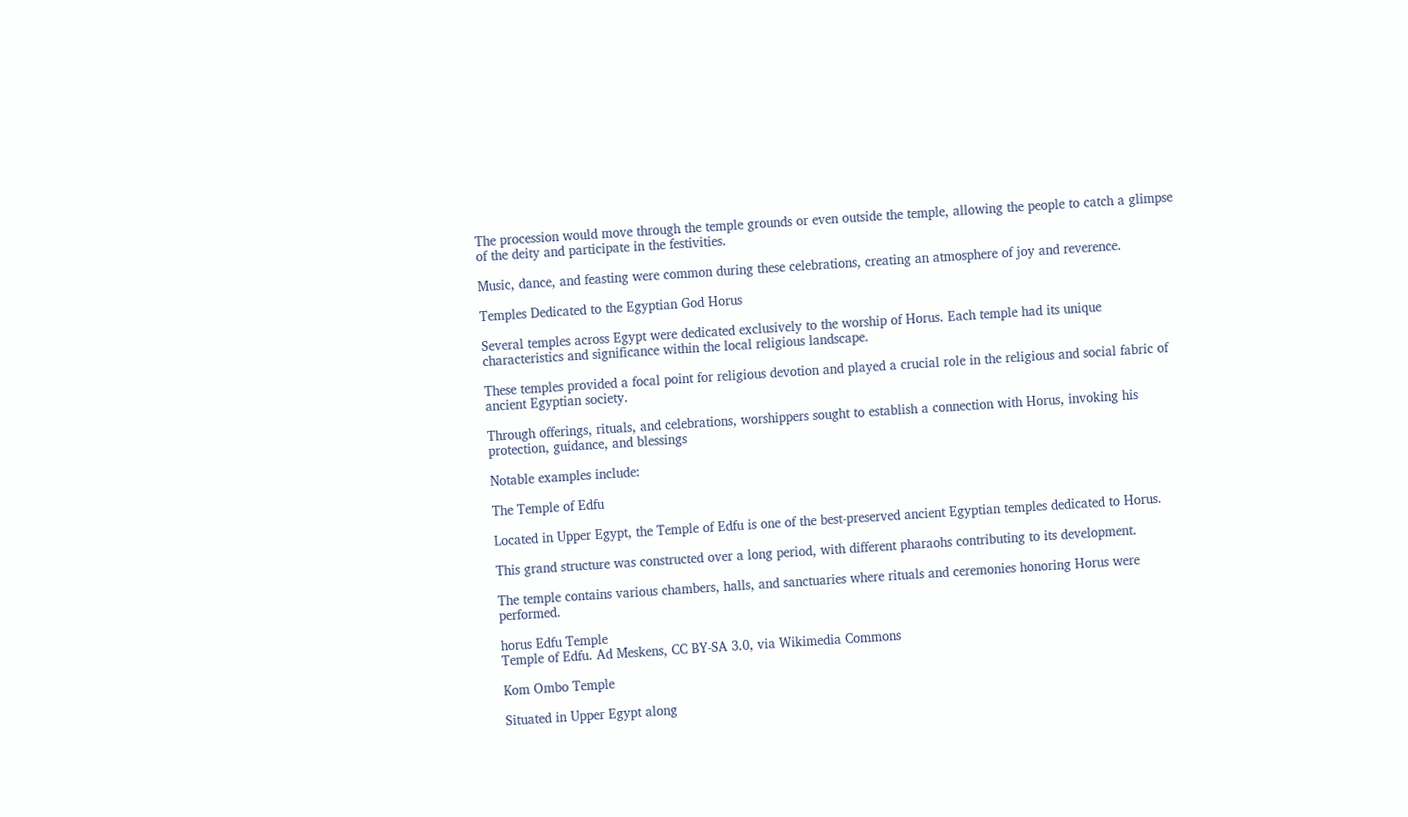The procession would move through the temple grounds or even outside the temple, allowing the people to catch a glimpse of the deity and participate in the festivities.

Music, dance, and feasting were common during these celebrations, creating an atmosphere of joy and reverence.

Temples Dedicated to the Egyptian God Horus

Several temples across Egypt were dedicated exclusively to the worship of Horus. Each temple had its unique characteristics and significance within the local religious landscape.

These temples provided a focal point for religious devotion and played a crucial role in the religious and social fabric of ancient Egyptian society.

Through offerings, rituals, and celebrations, worshippers sought to establish a connection with Horus, invoking his protection, guidance, and blessings

Notable examples include:

The Temple of Edfu

Located in Upper Egypt, the Temple of Edfu is one of the best-preserved ancient Egyptian temples dedicated to Horus.

This grand structure was constructed over a long period, with different pharaohs contributing to its development.

The temple contains various chambers, halls, and sanctuaries where rituals and ceremonies honoring Horus were performed.

horus Edfu Temple
Temple of Edfu. Ad Meskens, CC BY-SA 3.0, via Wikimedia Commons

Kom Ombo Temple

Situated in Upper Egypt along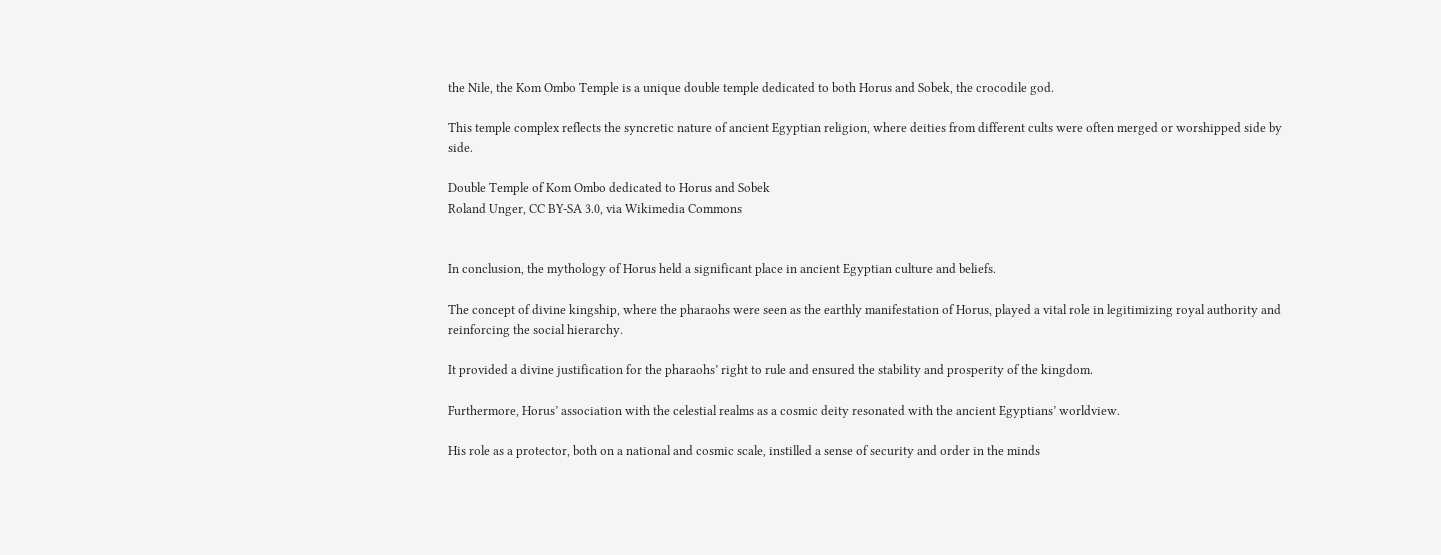the Nile, the Kom Ombo Temple is a unique double temple dedicated to both Horus and Sobek, the crocodile god.

This temple complex reflects the syncretic nature of ancient Egyptian religion, where deities from different cults were often merged or worshipped side by side.

Double Temple of Kom Ombo dedicated to Horus and Sobek
Roland Unger, CC BY-SA 3.0, via Wikimedia Commons


In conclusion, the mythology of Horus held a significant place in ancient Egyptian culture and beliefs.

The concept of divine kingship, where the pharaohs were seen as the earthly manifestation of Horus, played a vital role in legitimizing royal authority and reinforcing the social hierarchy.

It provided a divine justification for the pharaohs’ right to rule and ensured the stability and prosperity of the kingdom.

Furthermore, Horus’ association with the celestial realms as a cosmic deity resonated with the ancient Egyptians’ worldview.

His role as a protector, both on a national and cosmic scale, instilled a sense of security and order in the minds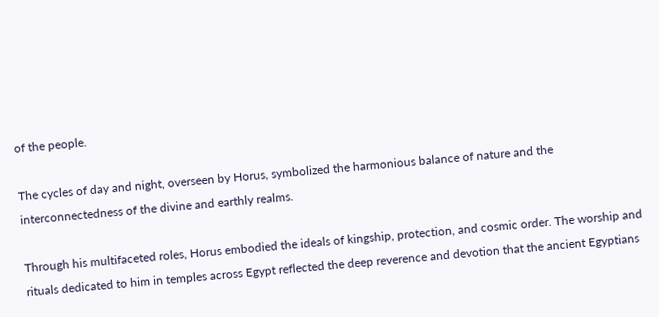of the people.

The cycles of day and night, overseen by Horus, symbolized the harmonious balance of nature and the interconnectedness of the divine and earthly realms.

Through his multifaceted roles, Horus embodied the ideals of kingship, protection, and cosmic order. The worship and rituals dedicated to him in temples across Egypt reflected the deep reverence and devotion that the ancient Egyptians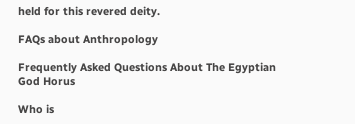held for this revered deity.

FAQs about Anthropology

Frequently Asked Questions About The Egyptian God Horus

Who is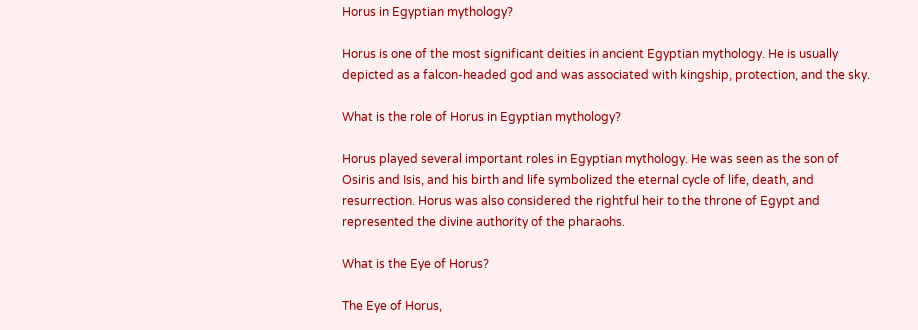Horus in Egyptian mythology?

Horus is one of the most significant deities in ancient Egyptian mythology. He is usually depicted as a falcon-headed god and was associated with kingship, protection, and the sky.

What is the role of Horus in Egyptian mythology?

Horus played several important roles in Egyptian mythology. He was seen as the son of Osiris and Isis, and his birth and life symbolized the eternal cycle of life, death, and resurrection. Horus was also considered the rightful heir to the throne of Egypt and represented the divine authority of the pharaohs.

What is the Eye of Horus?

The Eye of Horus,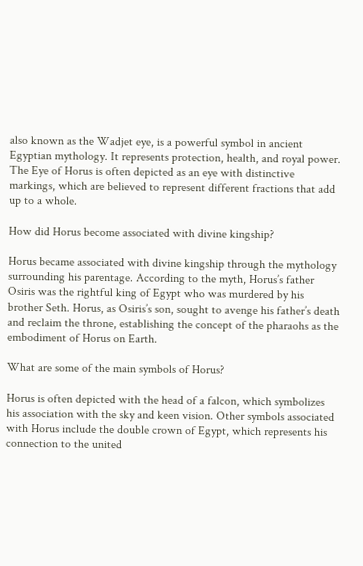also known as the Wadjet eye, is a powerful symbol in ancient Egyptian mythology. It represents protection, health, and royal power. The Eye of Horus is often depicted as an eye with distinctive markings, which are believed to represent different fractions that add up to a whole.

How did Horus become associated with divine kingship?

Horus became associated with divine kingship through the mythology surrounding his parentage. According to the myth, Horus’s father Osiris was the rightful king of Egypt who was murdered by his brother Seth. Horus, as Osiris’s son, sought to avenge his father’s death and reclaim the throne, establishing the concept of the pharaohs as the embodiment of Horus on Earth.

What are some of the main symbols of Horus?

Horus is often depicted with the head of a falcon, which symbolizes his association with the sky and keen vision. Other symbols associated with Horus include the double crown of Egypt, which represents his connection to the united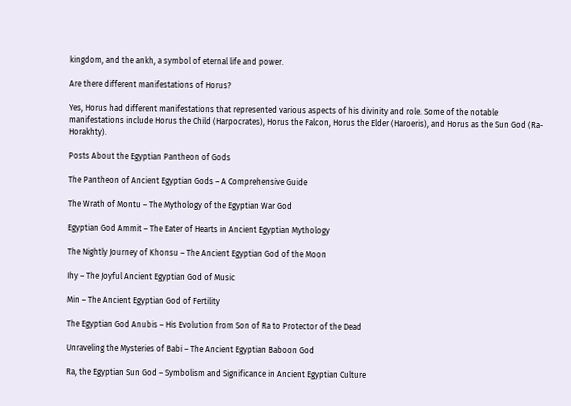kingdom, and the ankh, a symbol of eternal life and power.

Are there different manifestations of Horus?

Yes, Horus had different manifestations that represented various aspects of his divinity and role. Some of the notable manifestations include Horus the Child (Harpocrates), Horus the Falcon, Horus the Elder (Haroeris), and Horus as the Sun God (Ra-Horakhty).

Posts About the Egyptian Pantheon of Gods

The Pantheon of Ancient Egyptian Gods – A Comprehensive Guide

The Wrath of Montu – The Mythology of the Egyptian War God

Egyptian God Ammit – The Eater of Hearts in Ancient Egyptian Mythology

The Nightly Journey of Khonsu – The Ancient Egyptian God of the Moon

Ihy – The Joyful Ancient Egyptian God of Music

Min – The Ancient Egyptian God of Fertility

The Egyptian God Anubis – His Evolution from Son of Ra to Protector of the Dead

Unraveling the Mysteries of Babi – The Ancient Egyptian Baboon God

Ra, the Egyptian Sun God – Symbolism and Significance in Ancient Egyptian Culture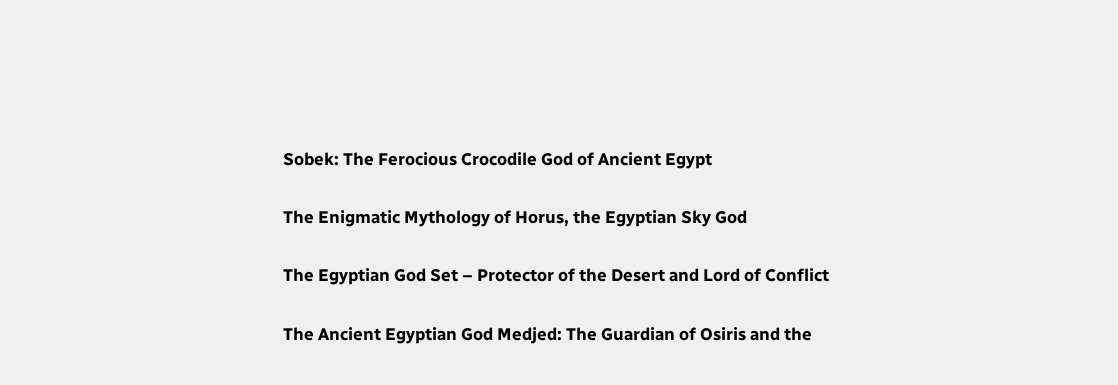Sobek: The Ferocious Crocodile God of Ancient Egypt

The Enigmatic Mythology of Horus, the Egyptian Sky God

The Egyptian God Set – Protector of the Desert and Lord of Conflict

The Ancient Egyptian God Medjed: The Guardian of Osiris and the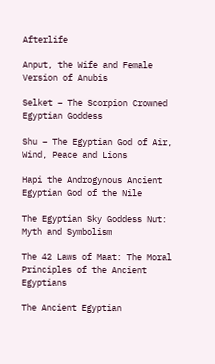Afterlife

Anput, the Wife and Female Version of Anubis

Selket – The Scorpion Crowned Egyptian Goddess

Shu – The Egyptian God of Air, Wind, Peace and Lions

Hapi the Androgynous Ancient Egyptian God of the Nile

The Egyptian Sky Goddess Nut: Myth and Symbolism

The 42 Laws of Maat: The Moral Principles of the Ancient Egyptians

The Ancient Egyptian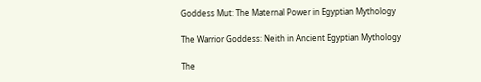Goddess Mut: The Maternal Power in Egyptian Mythology

The Warrior Goddess: Neith in Ancient Egyptian Mythology

The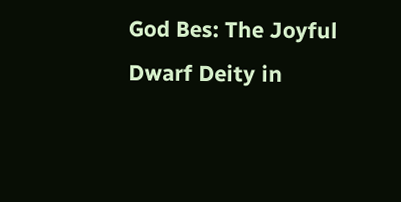God Bes: The Joyful Dwarf Deity in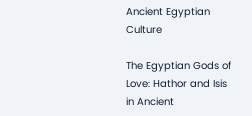Ancient Egyptian Culture

The Egyptian Gods of Love: Hathor and Isis in Ancient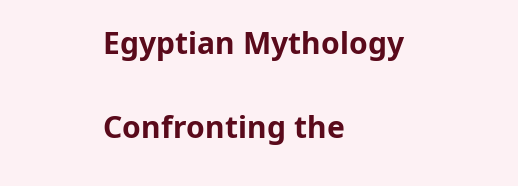Egyptian Mythology

Confronting the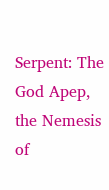Serpent: The God Apep, the Nemesis of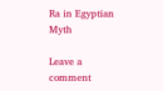Ra in Egyptian Myth

Leave a comment